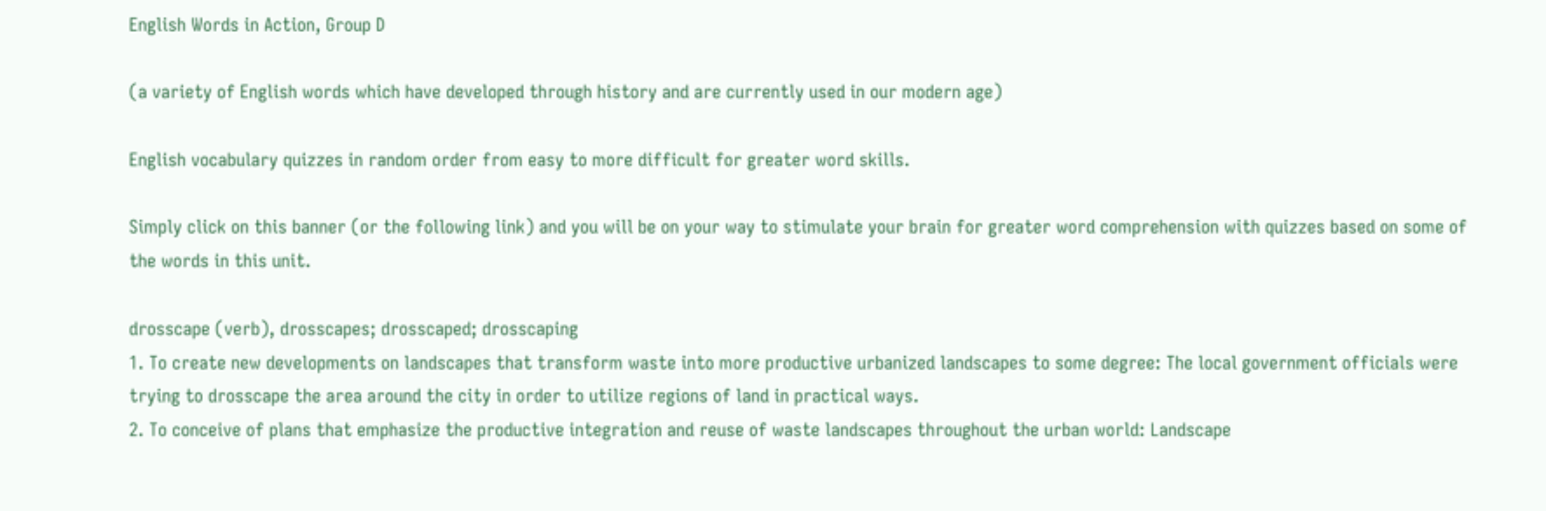English Words in Action, Group D

(a variety of English words which have developed through history and are currently used in our modern age)

English vocabulary quizzes in random order from easy to more difficult for greater word skills.

Simply click on this banner (or the following link) and you will be on your way to stimulate your brain for greater word comprehension with quizzes based on some of the words in this unit.

drosscape (verb), drosscapes; drosscaped; drosscaping
1. To create new developments on landscapes that transform waste into more productive urbanized landscapes to some degree: The local government officials were trying to drosscape the area around the city in order to utilize regions of land in practical ways.
2. To conceive of plans that emphasize the productive integration and reuse of waste landscapes throughout the urban world: Landscape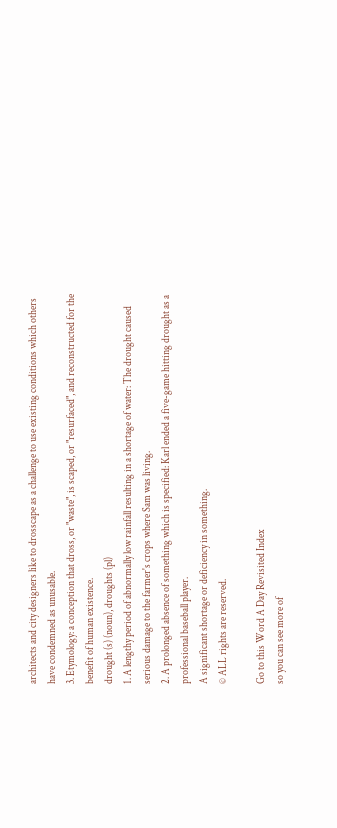architects and city designers like to drosscape as a challenge to use existing conditions which others have condemned as unusable.
3. Etymology: a conception that dross, or "waste", is scaped, or "resurfaced", and reconstructed for the benefit of human existence.
drought (s) (noun), droughts (pl)
1. A lengthy period of abnormally low rainfall resulting in a shortage of water: The drought caused serious damage to the farmer's crops where Sam was living.
2. A prolonged absence of something which is specified: Karl ended a five-game hitting drought as a professional baseball player.
A significant shortage or deficiency in something.
© ALL rights are reserved.

Go to this Word A Day Revisited Index
so you can see more of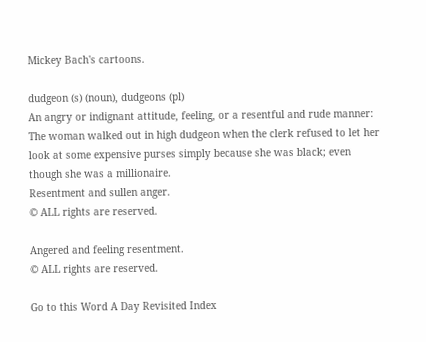Mickey Bach's cartoons.

dudgeon (s) (noun), dudgeons (pl)
An angry or indignant attitude, feeling, or a resentful and rude manner: The woman walked out in high dudgeon when the clerk refused to let her look at some expensive purses simply because she was black; even though she was a millionaire.
Resentment and sullen anger.
© ALL rights are reserved.

Angered and feeling resentment.
© ALL rights are reserved.

Go to this Word A Day Revisited Index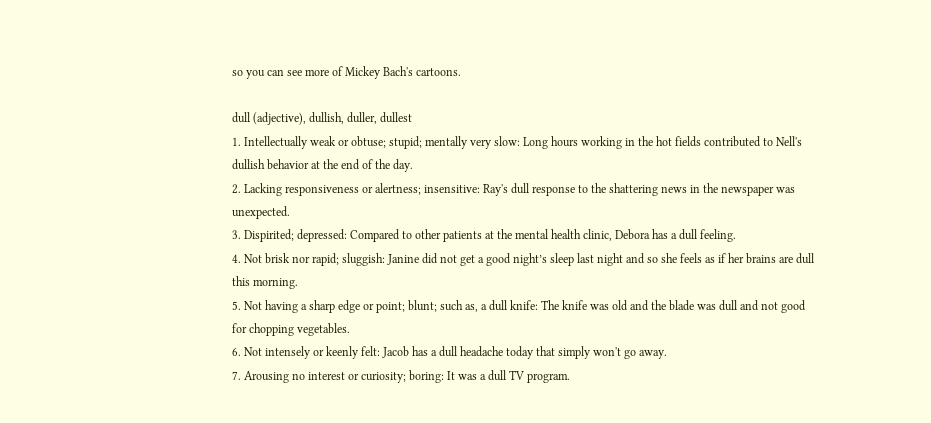so you can see more of Mickey Bach's cartoons.

dull (adjective), dullish, duller, dullest
1. Intellectually weak or obtuse; stupid; mentally very slow: Long hours working in the hot fields contributed to Nell's dullish behavior at the end of the day.
2. Lacking responsiveness or alertness; insensitive: Ray's dull response to the shattering news in the newspaper was unexpected.
3. Dispirited; depressed: Compared to other patients at the mental health clinic, Debora has a dull feeling.
4. Not brisk nor rapid; sluggish: Janine did not get a good night’s sleep last night and so she feels as if her brains are dull this morning.
5. Not having a sharp edge or point; blunt; such as, a dull knife: The knife was old and the blade was dull and not good for chopping vegetables.
6. Not intensely or keenly felt: Jacob has a dull headache today that simply won't go away.
7. Arousing no interest or curiosity; boring: It was a dull TV program.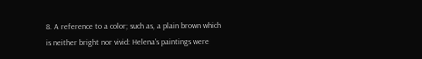8. A reference to a color; such as, a plain brown which is neither bright nor vivid: Helena's paintings were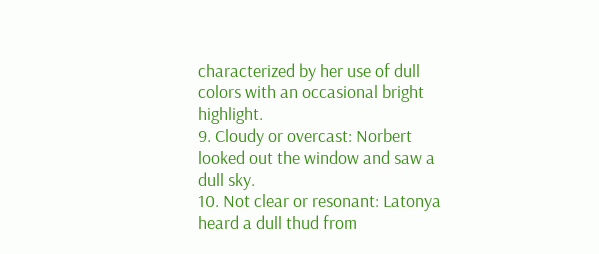characterized by her use of dull colors with an occasional bright highlight.
9. Cloudy or overcast: Norbert looked out the window and saw a dull sky.
10. Not clear or resonant: Latonya heard a dull thud from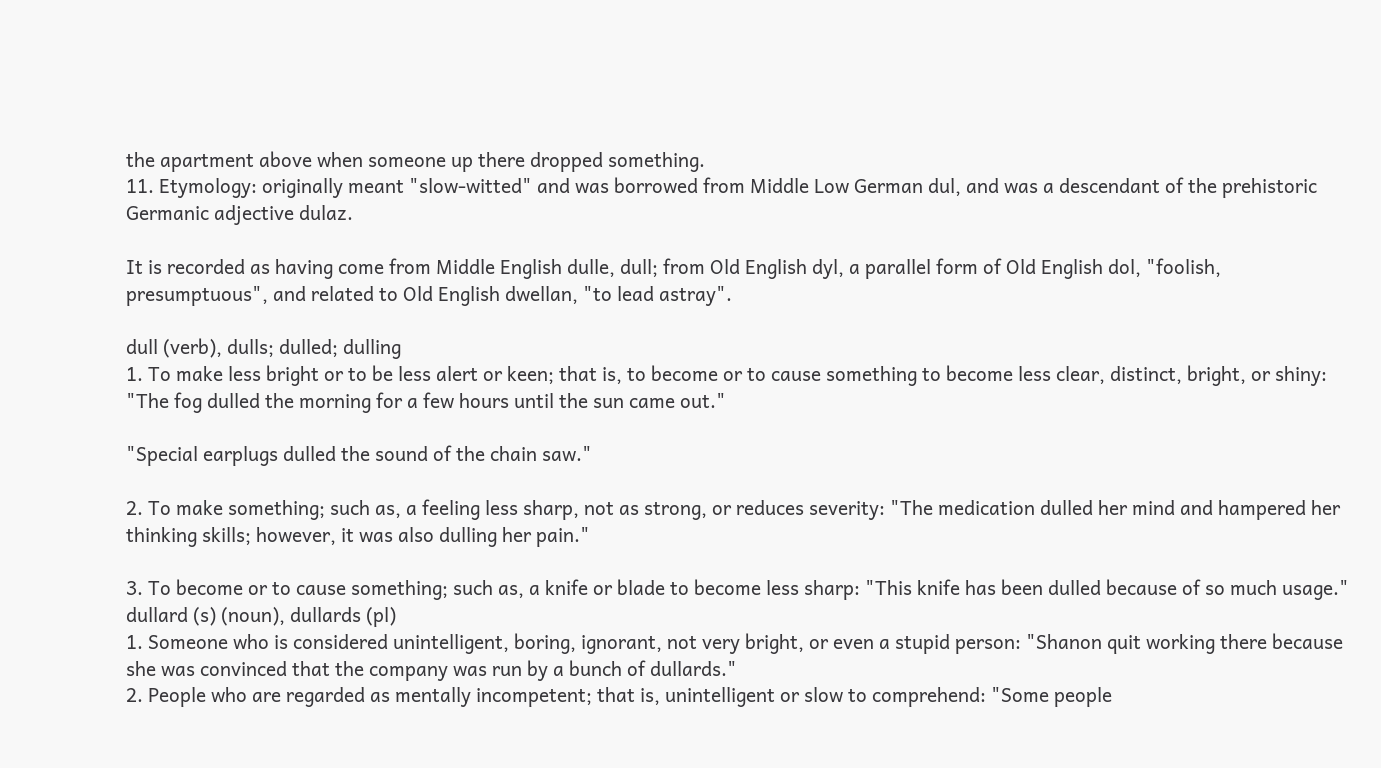the apartment above when someone up there dropped something.
11. Etymology: originally meant "slow-witted" and was borrowed from Middle Low German dul, and was a descendant of the prehistoric Germanic adjective dulaz.

It is recorded as having come from Middle English dulle, dull; from Old English dyl, a parallel form of Old English dol, "foolish, presumptuous", and related to Old English dwellan, "to lead astray".

dull (verb), dulls; dulled; dulling
1. To make less bright or to be less alert or keen; that is, to become or to cause something to become less clear, distinct, bright, or shiny: "The fog dulled the morning for a few hours until the sun came out."

"Special earplugs dulled the sound of the chain saw."

2. To make something; such as, a feeling less sharp, not as strong, or reduces severity: "The medication dulled her mind and hampered her thinking skills; however, it was also dulling her pain."

3. To become or to cause something; such as, a knife or blade to become less sharp: "This knife has been dulled because of so much usage."
dullard (s) (noun), dullards (pl)
1. Someone who is considered unintelligent, boring, ignorant, not very bright, or even a stupid person: "Shanon quit working there because she was convinced that the company was run by a bunch of dullards."
2. People who are regarded as mentally incompetent; that is, unintelligent or slow to comprehend: "Some people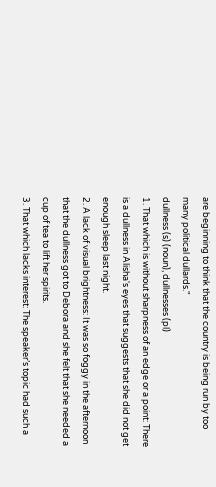are beginning to think that the country is being run by too many political dullards."
dullness (s) (noun), dullnesses (pl)
1. That which is without sharpness of an edge or a point: There is a dullness in Alisha's eyes that suggests that she did not get enough sleep last night.
2. A lack of visual brightness: It was so foggy in the afternoon that the dullness got to Debora and she felt that she needed a cup of tea to lift her spirits.
3. That which lacks interest: The speaker’s topic had such a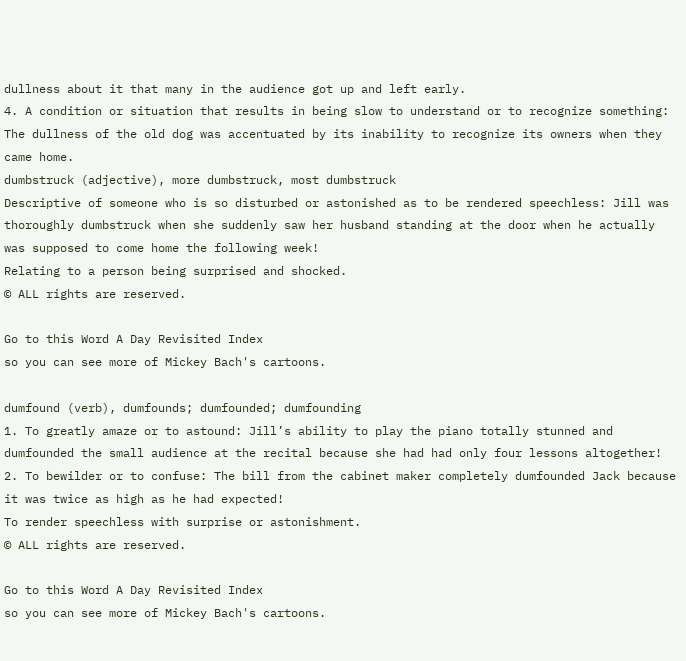dullness about it that many in the audience got up and left early.
4. A condition or situation that results in being slow to understand or to recognize something: The dullness of the old dog was accentuated by its inability to recognize its owners when they came home.
dumbstruck (adjective), more dumbstruck, most dumbstruck
Descriptive of someone who is so disturbed or astonished as to be rendered speechless: Jill was thoroughly dumbstruck when she suddenly saw her husband standing at the door when he actually was supposed to come home the following week!
Relating to a person being surprised and shocked.
© ALL rights are reserved.

Go to this Word A Day Revisited Index
so you can see more of Mickey Bach's cartoons.

dumfound (verb), dumfounds; dumfounded; dumfounding
1. To greatly amaze or to astound: Jill’s ability to play the piano totally stunned and dumfounded the small audience at the recital because she had had only four lessons altogether!
2. To bewilder or to confuse: The bill from the cabinet maker completely dumfounded Jack because it was twice as high as he had expected!
To render speechless with surprise or astonishment.
© ALL rights are reserved.

Go to this Word A Day Revisited Index
so you can see more of Mickey Bach's cartoons.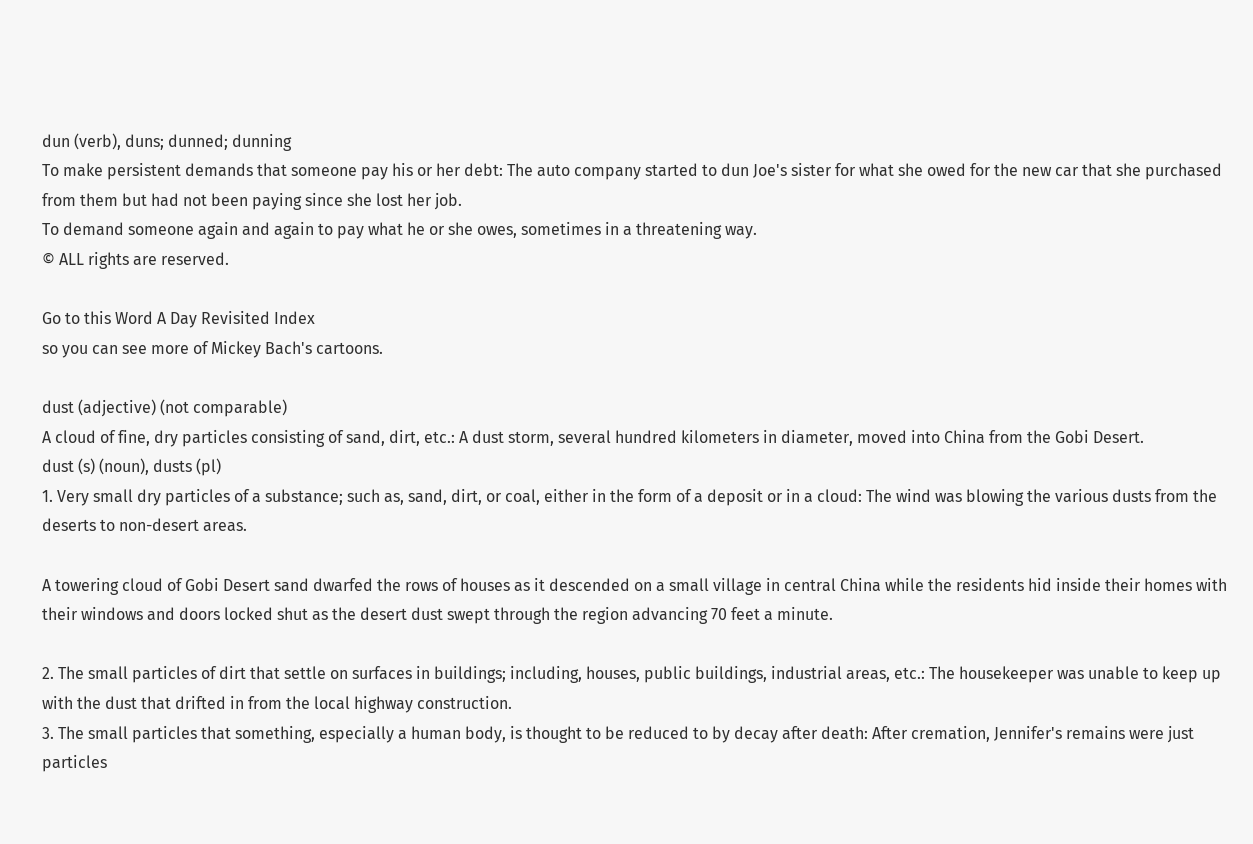dun (verb), duns; dunned; dunning
To make persistent demands that someone pay his or her debt: The auto company started to dun Joe's sister for what she owed for the new car that she purchased from them but had not been paying since she lost her job.
To demand someone again and again to pay what he or she owes, sometimes in a threatening way.
© ALL rights are reserved.

Go to this Word A Day Revisited Index
so you can see more of Mickey Bach's cartoons.

dust (adjective) (not comparable)
A cloud of fine, dry particles consisting of sand, dirt, etc.: A dust storm, several hundred kilometers in diameter, moved into China from the Gobi Desert.
dust (s) (noun), dusts (pl)
1. Very small dry particles of a substance; such as, sand, dirt, or coal, either in the form of a deposit or in a cloud: The wind was blowing the various dusts from the deserts to non-desert areas.

A towering cloud of Gobi Desert sand dwarfed the rows of houses as it descended on a small village in central China while the residents hid inside their homes with their windows and doors locked shut as the desert dust swept through the region advancing 70 feet a minute.

2. The small particles of dirt that settle on surfaces in buildings; including, houses, public buildings, industrial areas, etc.: The housekeeper was unable to keep up with the dust that drifted in from the local highway construction.
3. The small particles that something, especially a human body, is thought to be reduced to by decay after death: After cremation, Jennifer's remains were just particles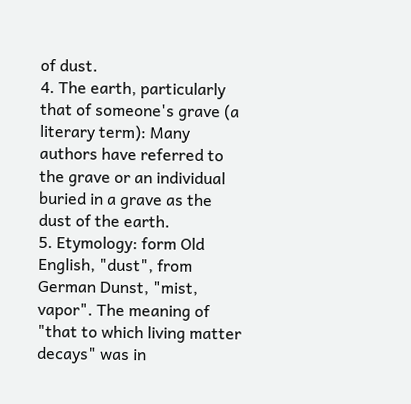of dust.
4. The earth, particularly that of someone's grave (a literary term): Many authors have referred to the grave or an individual buried in a grave as the dust of the earth.
5. Etymology: form Old English, "dust", from German Dunst, "mist, vapor". The meaning of "that to which living matter decays" was in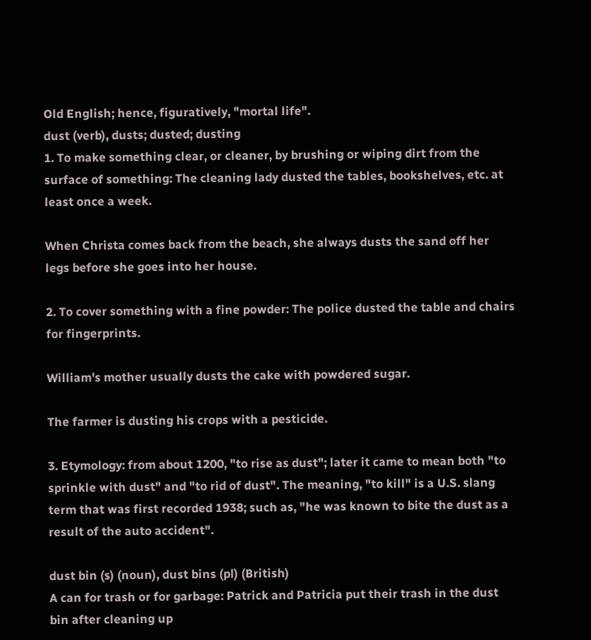Old English; hence, figuratively, "mortal life".
dust (verb), dusts; dusted; dusting
1. To make something clear, or cleaner, by brushing or wiping dirt from the surface of something: The cleaning lady dusted the tables, bookshelves, etc. at least once a week.

When Christa comes back from the beach, she always dusts the sand off her legs before she goes into her house.

2. To cover something with a fine powder: The police dusted the table and chairs for fingerprints.

William's mother usually dusts the cake with powdered sugar.

The farmer is dusting his crops with a pesticide.

3. Etymology: from about 1200, "to rise as dust"; later it came to mean both "to sprinkle with dust" and "to rid of dust". The meaning, "to kill" is a U.S. slang term that was first recorded 1938; such as, "he was known to bite the dust as a result of the auto accident".

dust bin (s) (noun), dust bins (pl) (British)
A can for trash or for garbage: Patrick and Patricia put their trash in the dust bin after cleaning up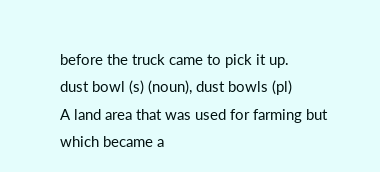before the truck came to pick it up.
dust bowl (s) (noun), dust bowls (pl)
A land area that was used for farming but which became a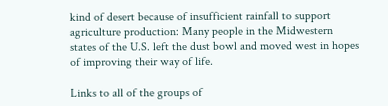kind of desert because of insufficient rainfall to support agriculture production: Many people in the Midwestern states of the U.S. left the dust bowl and moved west in hopes of improving their way of life.

Links to all of the groups of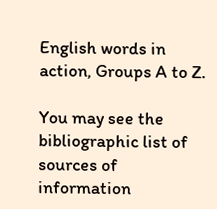English words in action, Groups A to Z.

You may see the bibliographic list of sources of information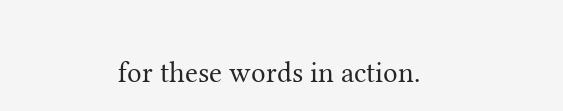for these words in action.